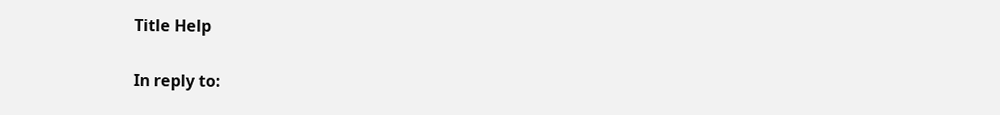Title Help

In reply to: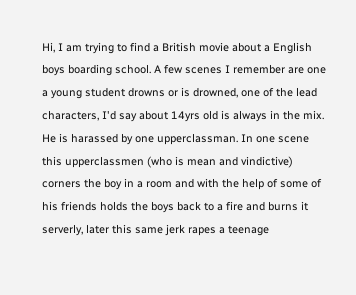Hi, I am trying to find a British movie about a English boys boarding school. A few scenes I remember are one a young student drowns or is drowned, one of the lead characters, I'd say about 14yrs old is always in the mix. He is harassed by one upperclassman. In one scene this upperclassmen (who is mean and vindictive) corners the boy in a room and with the help of some of his friends holds the boys back to a fire and burns it serverly, later this same jerk rapes a teenage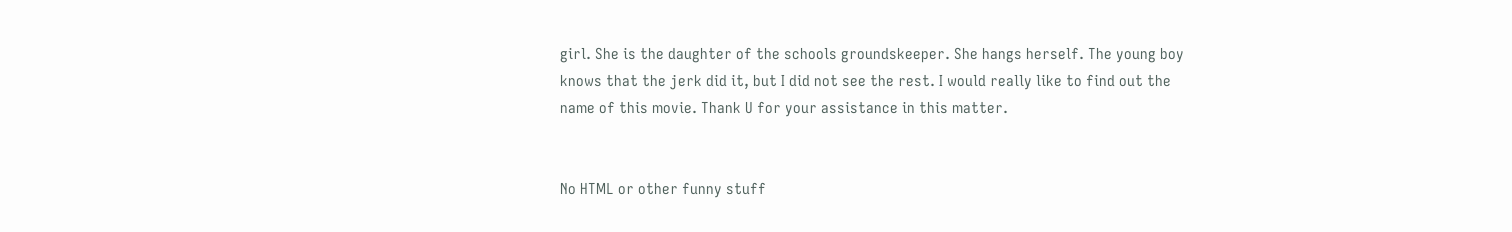girl. She is the daughter of the schools groundskeeper. She hangs herself. The young boy knows that the jerk did it, but I did not see the rest. I would really like to find out the name of this movie. Thank U for your assistance in this matter.


No HTML or other funny stuff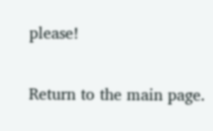please!

Return to the main page.